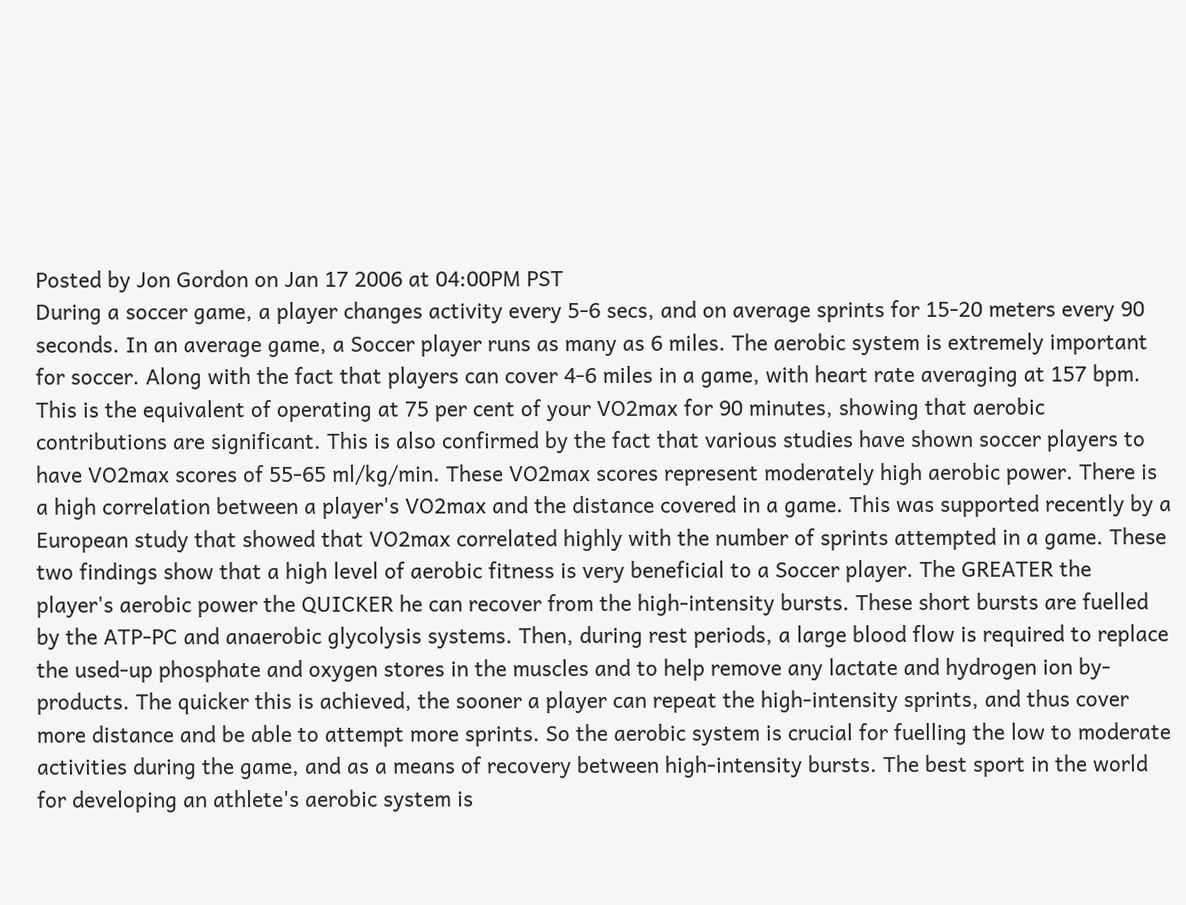Posted by Jon Gordon on Jan 17 2006 at 04:00PM PST
During a soccer game, a player changes activity every 5-6 secs, and on average sprints for 15-20 meters every 90 seconds. In an average game, a Soccer player runs as many as 6 miles. The aerobic system is extremely important for soccer. Along with the fact that players can cover 4-6 miles in a game, with heart rate averaging at 157 bpm. This is the equivalent of operating at 75 per cent of your VO2max for 90 minutes, showing that aerobic contributions are significant. This is also confirmed by the fact that various studies have shown soccer players to have VO2max scores of 55-65 ml/kg/min. These VO2max scores represent moderately high aerobic power. There is a high correlation between a player's VO2max and the distance covered in a game. This was supported recently by a European study that showed that VO2max correlated highly with the number of sprints attempted in a game. These two findings show that a high level of aerobic fitness is very beneficial to a Soccer player. The GREATER the player's aerobic power the QUICKER he can recover from the high-intensity bursts. These short bursts are fuelled by the ATP-PC and anaerobic glycolysis systems. Then, during rest periods, a large blood flow is required to replace the used-up phosphate and oxygen stores in the muscles and to help remove any lactate and hydrogen ion by-products. The quicker this is achieved, the sooner a player can repeat the high-intensity sprints, and thus cover more distance and be able to attempt more sprints. So the aerobic system is crucial for fuelling the low to moderate activities during the game, and as a means of recovery between high-intensity bursts. The best sport in the world for developing an athlete's aerobic system is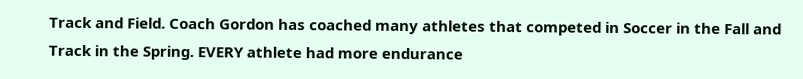Track and Field. Coach Gordon has coached many athletes that competed in Soccer in the Fall and Track in the Spring. EVERY athlete had more endurance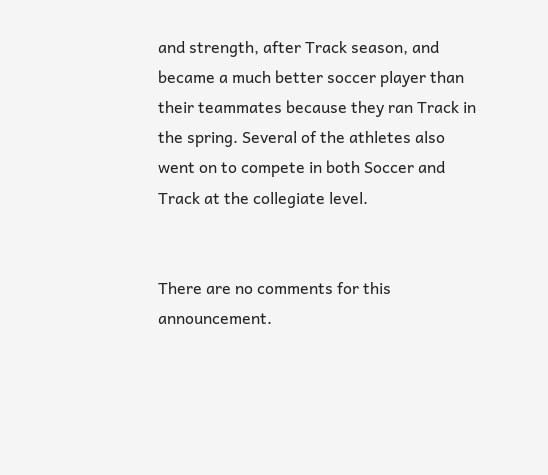and strength, after Track season, and became a much better soccer player than their teammates because they ran Track in the spring. Several of the athletes also went on to compete in both Soccer and Track at the collegiate level.


There are no comments for this announcement.